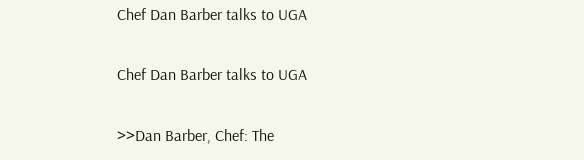Chef Dan Barber talks to UGA

Chef Dan Barber talks to UGA

>>Dan Barber, Chef: The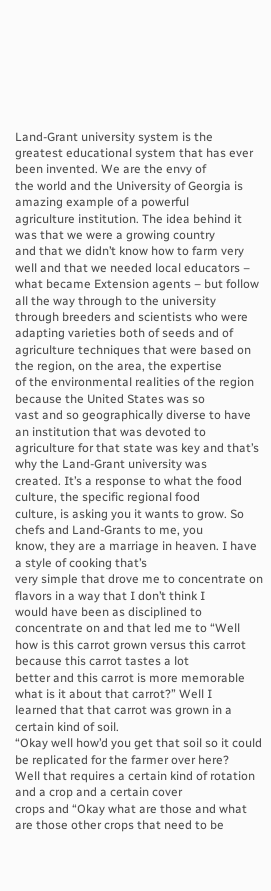Land-Grant university system is the greatest educational system that has ever been invented. We are the envy of
the world and the University of Georgia is amazing example of a powerful
agriculture institution. The idea behind it was that we were a growing country
and that we didn’t know how to farm very well and that we needed local educators –
what became Extension agents – but follow all the way through to the university
through breeders and scientists who were adapting varieties both of seeds and of
agriculture techniques that were based on the region, on the area, the expertise
of the environmental realities of the region because the United States was so
vast and so geographically diverse to have an institution that was devoted to
agriculture for that state was key and that’s why the Land-Grant university was
created. It’s a response to what the food culture, the specific regional food
culture, is asking you it wants to grow. So chefs and Land-Grants to me, you
know, they are a marriage in heaven. I have a style of cooking that’s
very simple that drove me to concentrate on flavors in a way that I don’t think I
would have been as disciplined to concentrate on and that led me to “Well
how is this carrot grown versus this carrot because this carrot tastes a lot
better and this carrot is more memorable what is it about that carrot?” Well I
learned that that carrot was grown in a certain kind of soil.
“Okay well how’d you get that soil so it could be replicated for the farmer over here?
Well that requires a certain kind of rotation and a crop and a certain cover
crops and “Okay what are those and what are those other crops that need to be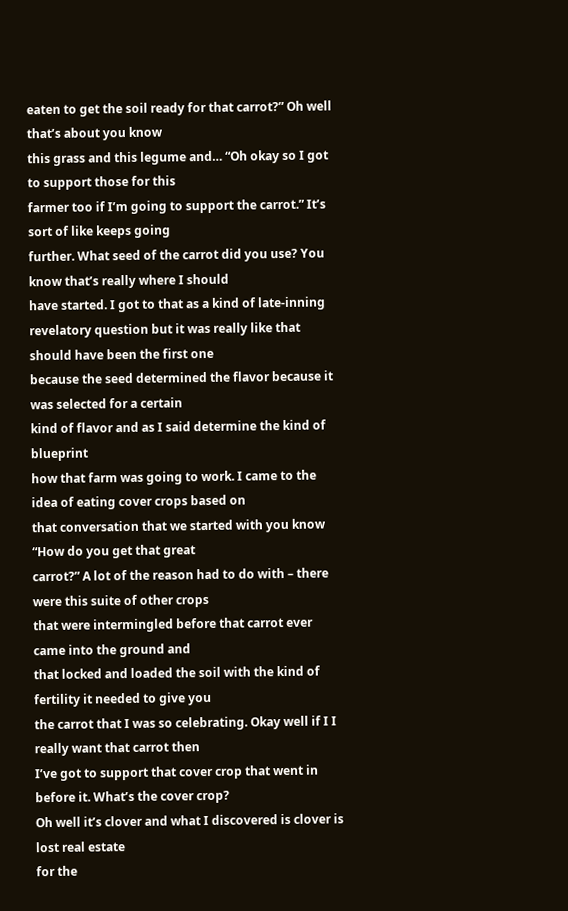eaten to get the soil ready for that carrot?” Oh well that’s about you know
this grass and this legume and… “Oh okay so I got to support those for this
farmer too if I’m going to support the carrot.” It’s sort of like keeps going
further. What seed of the carrot did you use? You know that’s really where I should
have started. I got to that as a kind of late-inning
revelatory question but it was really like that should have been the first one
because the seed determined the flavor because it was selected for a certain
kind of flavor and as I said determine the kind of blueprint
how that farm was going to work. I came to the idea of eating cover crops based on
that conversation that we started with you know “How do you get that great
carrot?” A lot of the reason had to do with – there were this suite of other crops
that were intermingled before that carrot ever came into the ground and
that locked and loaded the soil with the kind of fertility it needed to give you
the carrot that I was so celebrating. Okay well if I I really want that carrot then
I’ve got to support that cover crop that went in before it. What’s the cover crop?
Oh well it’s clover and what I discovered is clover is lost real estate
for the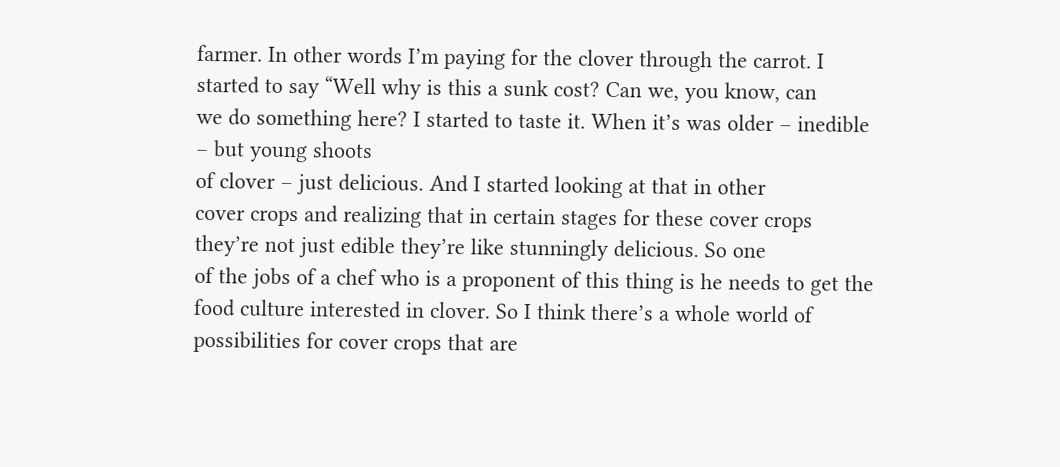farmer. In other words I’m paying for the clover through the carrot. I
started to say “Well why is this a sunk cost? Can we, you know, can
we do something here? I started to taste it. When it’s was older – inedible – but young shoots
of clover – just delicious. And I started looking at that in other
cover crops and realizing that in certain stages for these cover crops
they’re not just edible they’re like stunningly delicious. So one
of the jobs of a chef who is a proponent of this thing is he needs to get the
food culture interested in clover. So I think there’s a whole world of
possibilities for cover crops that are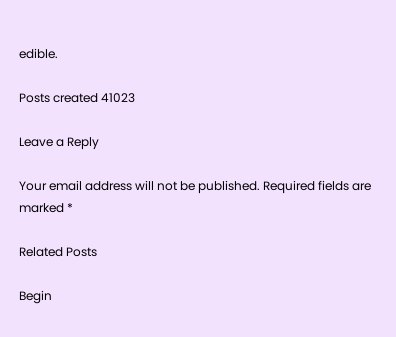edible.

Posts created 41023

Leave a Reply

Your email address will not be published. Required fields are marked *

Related Posts

Begin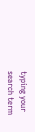typing your search term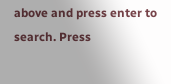above and press enter to search. Press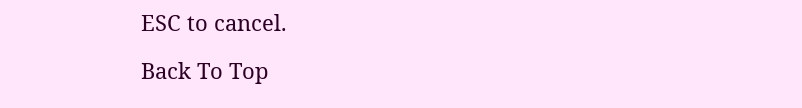ESC to cancel.

Back To Top